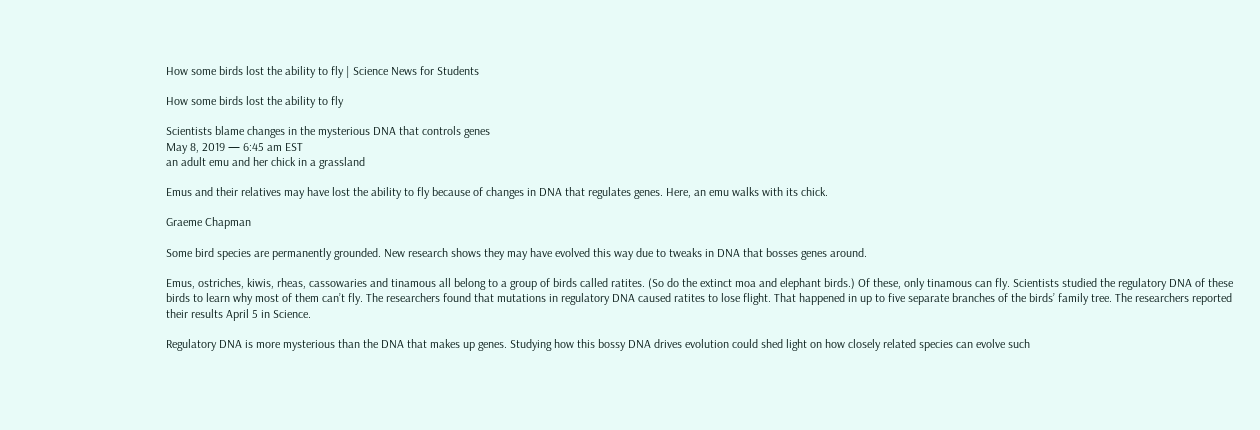How some birds lost the ability to fly | Science News for Students

How some birds lost the ability to fly

Scientists blame changes in the mysterious DNA that controls genes
May 8, 2019 — 6:45 am EST
an adult emu and her chick in a grassland

Emus and their relatives may have lost the ability to fly because of changes in DNA that regulates genes. Here, an emu walks with its chick.

Graeme Chapman

Some bird species are permanently grounded. New research shows they may have evolved this way due to tweaks in DNA that bosses genes around.

Emus, ostriches, kiwis, rheas, cassowaries and tinamous all belong to a group of birds called ratites. (So do the extinct moa and elephant birds.) Of these, only tinamous can fly. Scientists studied the regulatory DNA of these birds to learn why most of them can’t fly. The researchers found that mutations in regulatory DNA caused ratites to lose flight. That happened in up to five separate branches of the birds’ family tree. The researchers reported their results April 5 in Science.

Regulatory DNA is more mysterious than the DNA that makes up genes. Studying how this bossy DNA drives evolution could shed light on how closely related species can evolve such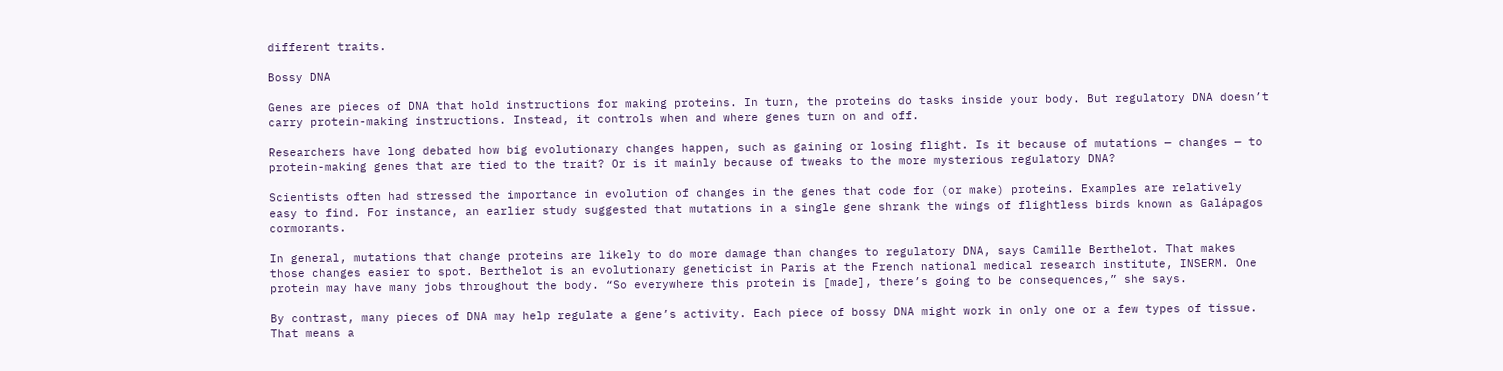different traits.

Bossy DNA

Genes are pieces of DNA that hold instructions for making proteins. In turn, the proteins do tasks inside your body. But regulatory DNA doesn’t carry protein-making instructions. Instead, it controls when and where genes turn on and off.

Researchers have long debated how big evolutionary changes happen, such as gaining or losing flight. Is it because of mutations — changes — to protein-making genes that are tied to the trait? Or is it mainly because of tweaks to the more mysterious regulatory DNA?

Scientists often had stressed the importance in evolution of changes in the genes that code for (or make) proteins. Examples are relatively easy to find. For instance, an earlier study suggested that mutations in a single gene shrank the wings of flightless birds known as Galápagos cormorants.

In general, mutations that change proteins are likely to do more damage than changes to regulatory DNA, says Camille Berthelot. That makes those changes easier to spot. Berthelot is an evolutionary geneticist in Paris at the French national medical research institute, INSERM. One protein may have many jobs throughout the body. “So everywhere this protein is [made], there’s going to be consequences,” she says.

By contrast, many pieces of DNA may help regulate a gene’s activity. Each piece of bossy DNA might work in only one or a few types of tissue. That means a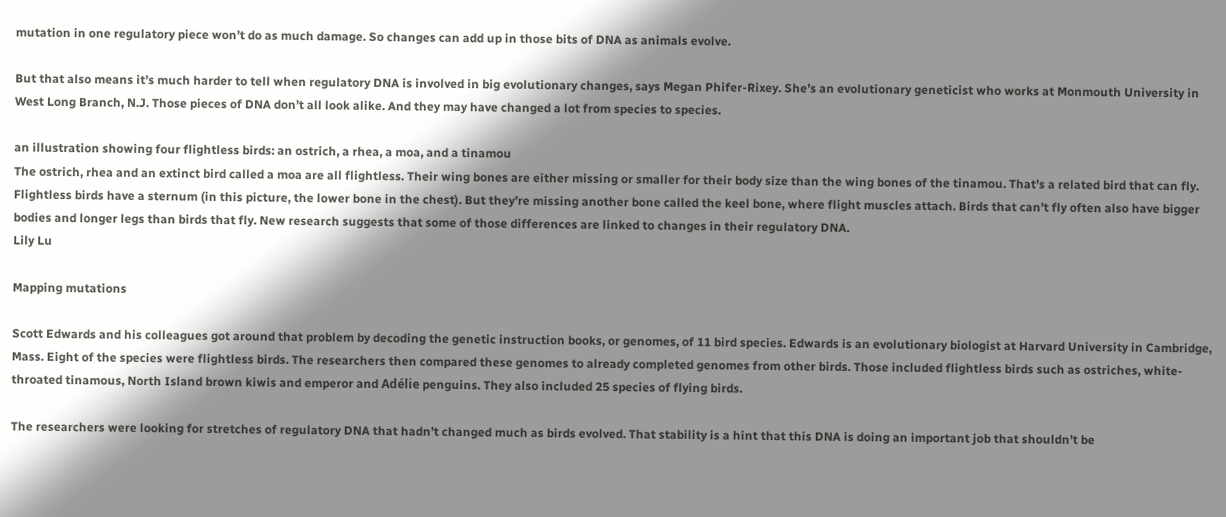mutation in one regulatory piece won’t do as much damage. So changes can add up in those bits of DNA as animals evolve.

But that also means it’s much harder to tell when regulatory DNA is involved in big evolutionary changes, says Megan Phifer-Rixey. She’s an evolutionary geneticist who works at Monmouth University in West Long Branch, N.J. Those pieces of DNA don’t all look alike. And they may have changed a lot from species to species.

an illustration showing four flightless birds: an ostrich, a rhea, a moa, and a tinamou
The ostrich, rhea and an extinct bird called a moa are all flightless. Their wing bones are either missing or smaller for their body size than the wing bones of the tinamou. That’s a related bird that can fly. Flightless birds have a sternum (in this picture, the lower bone in the chest). But they’re missing another bone called the keel bone, where flight muscles attach. Birds that can’t fly often also have bigger bodies and longer legs than birds that fly. New research suggests that some of those differences are linked to changes in their regulatory DNA.
Lily Lu

Mapping mutations

Scott Edwards and his colleagues got around that problem by decoding the genetic instruction books, or genomes, of 11 bird species. Edwards is an evolutionary biologist at Harvard University in Cambridge, Mass. Eight of the species were flightless birds. The researchers then compared these genomes to already completed genomes from other birds. Those included flightless birds such as ostriches, white-throated tinamous, North Island brown kiwis and emperor and Adélie penguins. They also included 25 species of flying birds.

The researchers were looking for stretches of regulatory DNA that hadn’t changed much as birds evolved. That stability is a hint that this DNA is doing an important job that shouldn’t be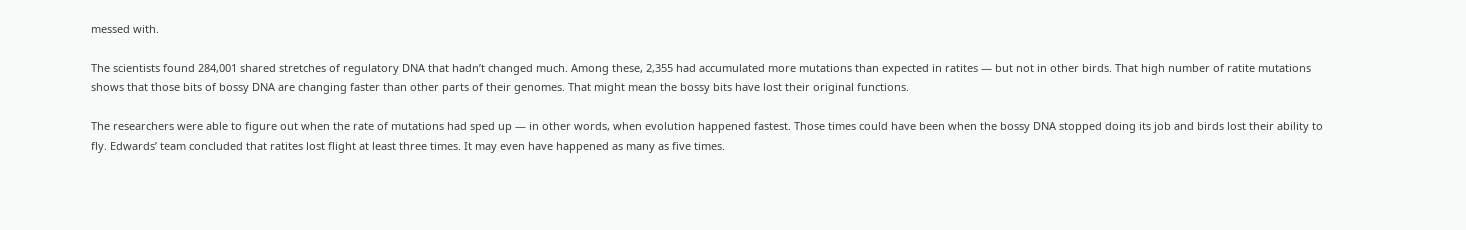messed with.

The scientists found 284,001 shared stretches of regulatory DNA that hadn’t changed much. Among these, 2,355 had accumulated more mutations than expected in ratites — but not in other birds. That high number of ratite mutations shows that those bits of bossy DNA are changing faster than other parts of their genomes. That might mean the bossy bits have lost their original functions.

The researchers were able to figure out when the rate of mutations had sped up — in other words, when evolution happened fastest. Those times could have been when the bossy DNA stopped doing its job and birds lost their ability to fly. Edwards’ team concluded that ratites lost flight at least three times. It may even have happened as many as five times.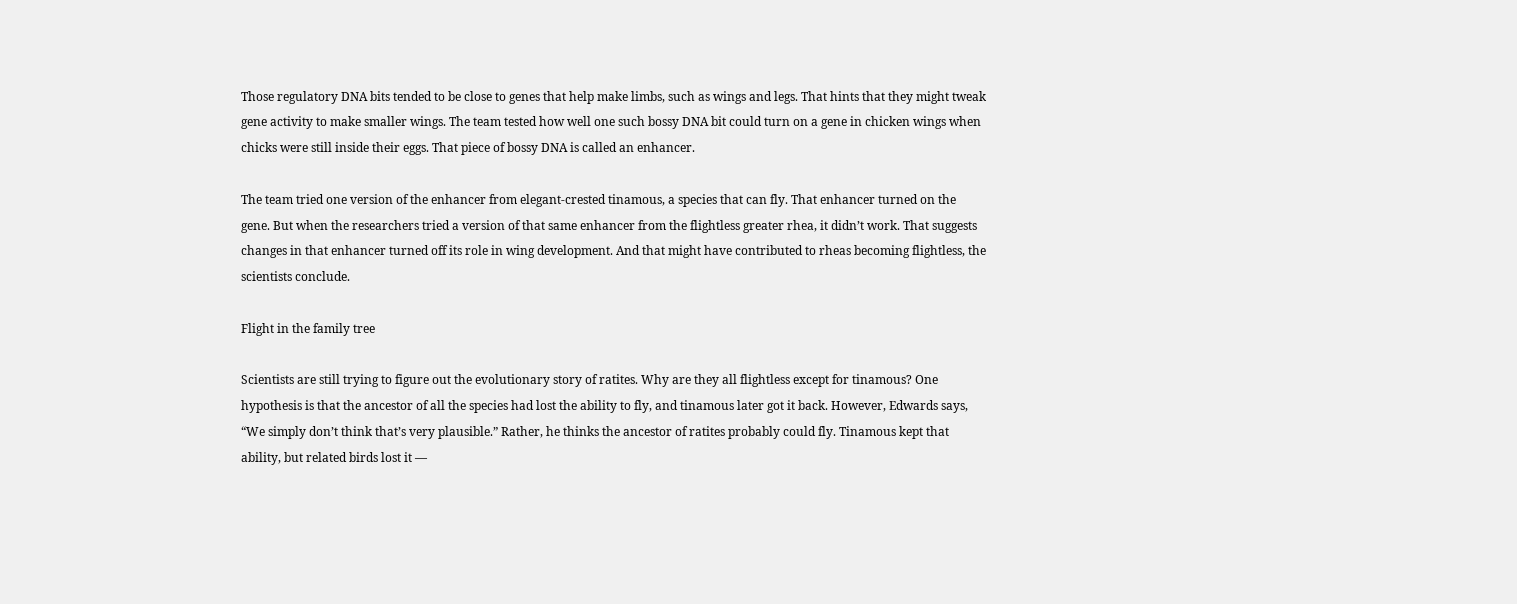Those regulatory DNA bits tended to be close to genes that help make limbs, such as wings and legs. That hints that they might tweak gene activity to make smaller wings. The team tested how well one such bossy DNA bit could turn on a gene in chicken wings when chicks were still inside their eggs. That piece of bossy DNA is called an enhancer.

The team tried one version of the enhancer from elegant-crested tinamous, a species that can fly. That enhancer turned on the gene. But when the researchers tried a version of that same enhancer from the flightless greater rhea, it didn’t work. That suggests changes in that enhancer turned off its role in wing development. And that might have contributed to rheas becoming flightless, the scientists conclude.

Flight in the family tree

Scientists are still trying to figure out the evolutionary story of ratites. Why are they all flightless except for tinamous? One hypothesis is that the ancestor of all the species had lost the ability to fly, and tinamous later got it back. However, Edwards says, “We simply don’t think that’s very plausible.” Rather, he thinks the ancestor of ratites probably could fly. Tinamous kept that ability, but related birds lost it —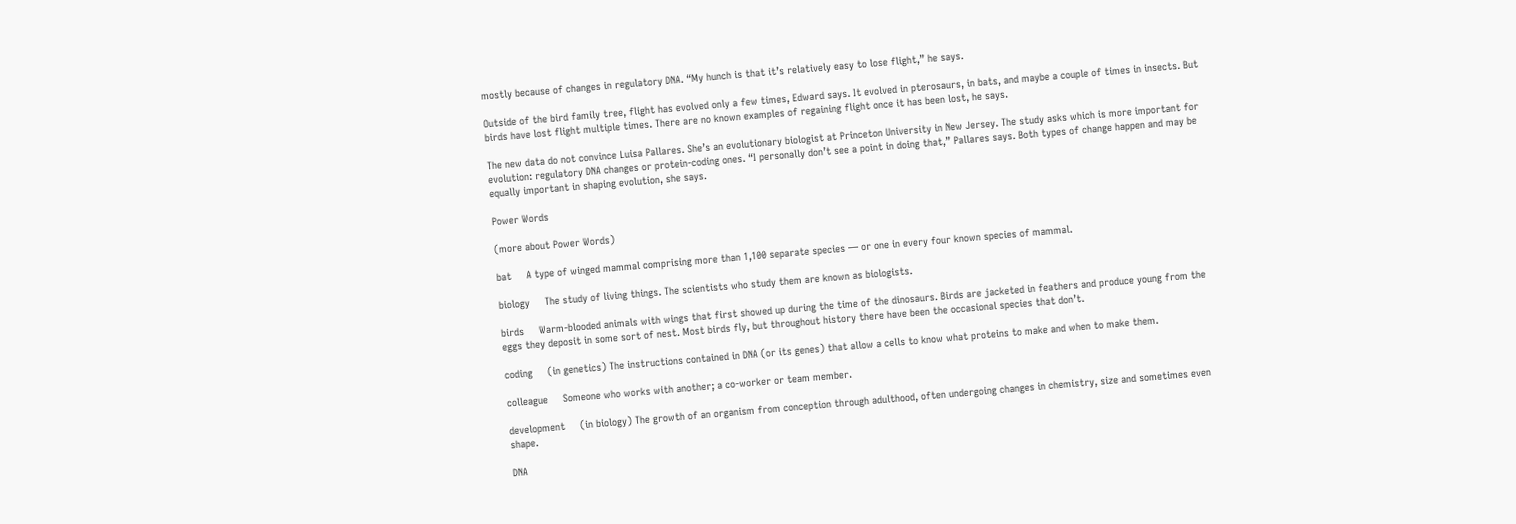mostly because of changes in regulatory DNA. “My hunch is that it’s relatively easy to lose flight,” he says.

Outside of the bird family tree, flight has evolved only a few times, Edward says. It evolved in pterosaurs, in bats, and maybe a couple of times in insects. But birds have lost flight multiple times. There are no known examples of regaining flight once it has been lost, he says.

The new data do not convince Luisa Pallares. She’s an evolutionary biologist at Princeton University in New Jersey. The study asks which is more important for evolution: regulatory DNA changes or protein-coding ones. “I personally don’t see a point in doing that,” Pallares says. Both types of change happen and may be equally important in shaping evolution, she says.

Power Words

(more about Power Words)

bat     A type of winged mammal comprising more than 1,100 separate species — or one in every four known species of mammal.

biology     The study of living things. The scientists who study them are known as biologists.

birds     Warm-blooded animals with wings that first showed up during the time of the dinosaurs. Birds are jacketed in feathers and produce young from the eggs they deposit in some sort of nest. Most birds fly, but throughout history there have been the occasional species that don’t.

coding     (in genetics) The instructions contained in DNA (or its genes) that allow a cells to know what proteins to make and when to make them.

colleague     Someone who works with another; a co-worker or team member.

development     (in biology) The growth of an organism from conception through adulthood, often undergoing changes in chemistry, size and sometimes even shape.

DNA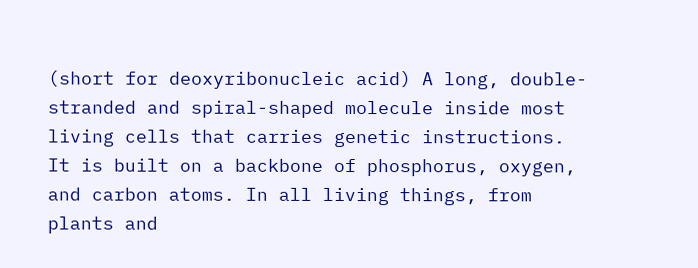(short for deoxyribonucleic acid) A long, double-stranded and spiral-shaped molecule inside most living cells that carries genetic instructions. It is built on a backbone of phosphorus, oxygen, and carbon atoms. In all living things, from plants and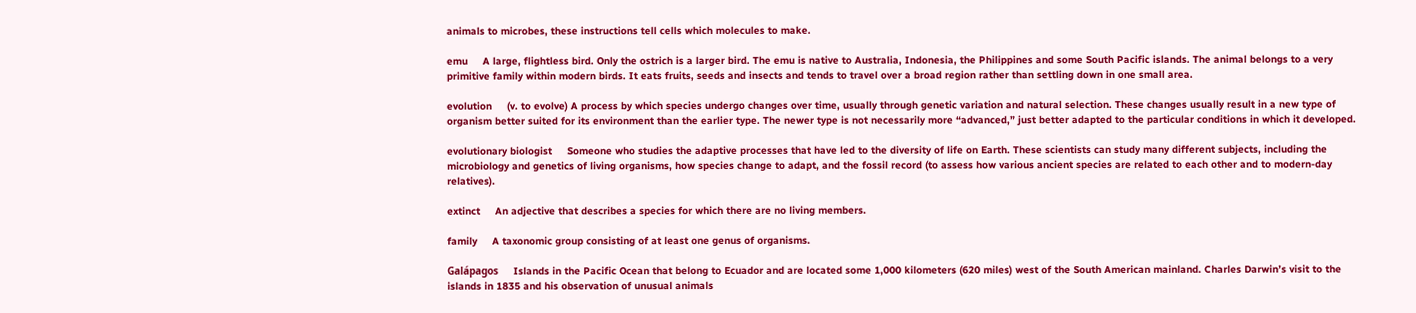animals to microbes, these instructions tell cells which molecules to make.

emu     A large, flightless bird. Only the ostrich is a larger bird. The emu is native to Australia, Indonesia, the Philippines and some South Pacific islands. The animal belongs to a very primitive family within modern birds. It eats fruits, seeds and insects and tends to travel over a broad region rather than settling down in one small area.

evolution     (v. to evolve) A process by which species undergo changes over time, usually through genetic variation and natural selection. These changes usually result in a new type of organism better suited for its environment than the earlier type. The newer type is not necessarily more “advanced,” just better adapted to the particular conditions in which it developed.

evolutionary biologist     Someone who studies the adaptive processes that have led to the diversity of life on Earth. These scientists can study many different subjects, including the microbiology and genetics of living organisms, how species change to adapt, and the fossil record (to assess how various ancient species are related to each other and to modern-day relatives).

extinct     An adjective that describes a species for which there are no living members.

family     A taxonomic group consisting of at least one genus of organisms.

Galápagos     Islands in the Pacific Ocean that belong to Ecuador and are located some 1,000 kilometers (620 miles) west of the South American mainland. Charles Darwin’s visit to the islands in 1835 and his observation of unusual animals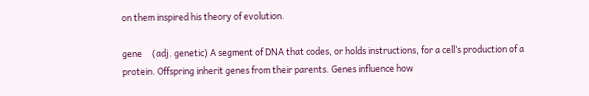on them inspired his theory of evolution.

gene     (adj. genetic) A segment of DNA that codes, or holds instructions, for a cell’s production of a protein. Offspring inherit genes from their parents. Genes influence how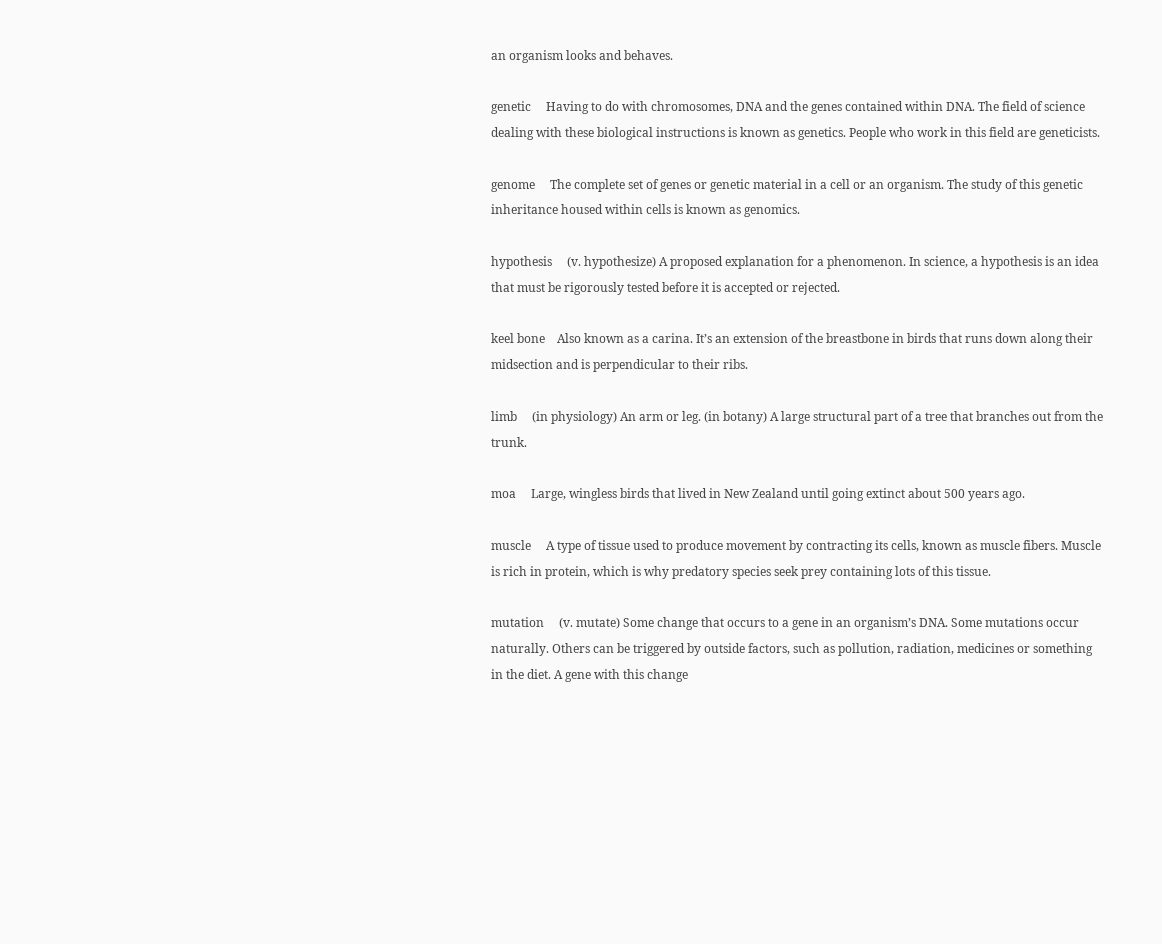an organism looks and behaves.

genetic     Having to do with chromosomes, DNA and the genes contained within DNA. The field of science dealing with these biological instructions is known as genetics. People who work in this field are geneticists.

genome     The complete set of genes or genetic material in a cell or an organism. The study of this genetic inheritance housed within cells is known as genomics.

hypothesis     (v. hypothesize) A proposed explanation for a phenomenon. In science, a hypothesis is an idea that must be rigorously tested before it is accepted or rejected.

keel bone    Also known as a carina. It’s an extension of the breastbone in birds that runs down along their midsection and is perpendicular to their ribs.

limb     (in physiology) An arm or leg. (in botany) A large structural part of a tree that branches out from the trunk.

moa     Large, wingless birds that lived in New Zealand until going extinct about 500 years ago.

muscle     A type of tissue used to produce movement by contracting its cells, known as muscle fibers. Muscle is rich in protein, which is why predatory species seek prey containing lots of this tissue.

mutation     (v. mutate) Some change that occurs to a gene in an organism’s DNA. Some mutations occur naturally. Others can be triggered by outside factors, such as pollution, radiation, medicines or something in the diet. A gene with this change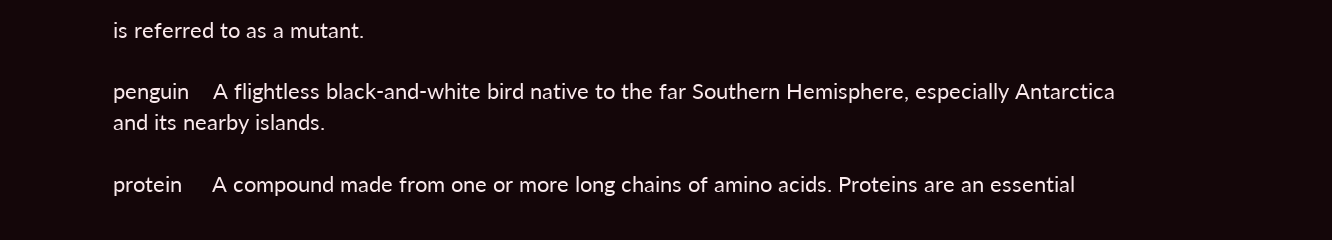is referred to as a mutant.

penguin    A flightless black-and-white bird native to the far Southern Hemisphere, especially Antarctica and its nearby islands.

protein     A compound made from one or more long chains of amino acids. Proteins are an essential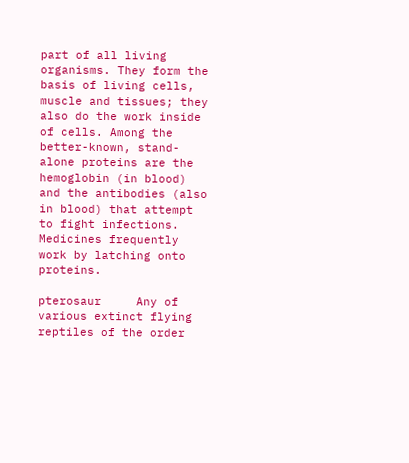part of all living organisms. They form the basis of living cells, muscle and tissues; they also do the work inside of cells. Among the better-known, stand-alone proteins are the hemoglobin (in blood) and the antibodies (also in blood) that attempt to fight infections. Medicines frequently work by latching onto proteins.

pterosaur     Any of various extinct flying reptiles of the order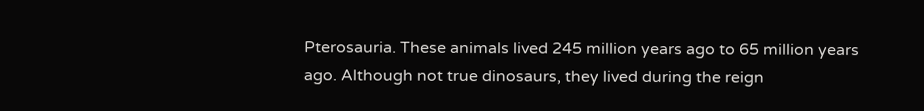Pterosauria. These animals lived 245 million years ago to 65 million years ago. Although not true dinosaurs, they lived during the reign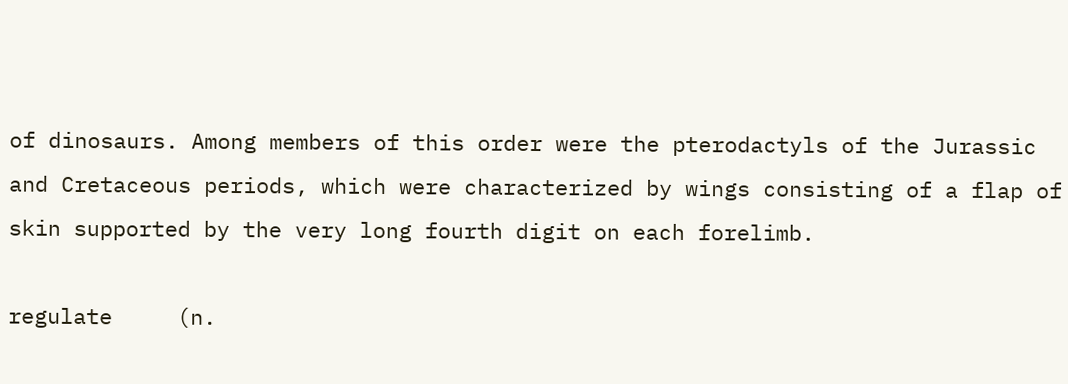of dinosaurs. Among members of this order were the pterodactyls of the Jurassic and Cretaceous periods, which were characterized by wings consisting of a flap of skin supported by the very long fourth digit on each forelimb.

regulate     (n.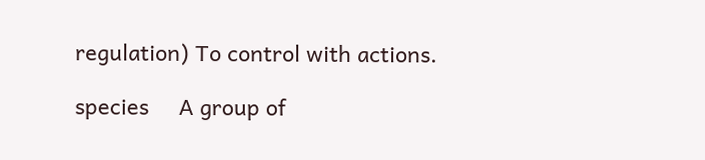regulation) To control with actions.

species     A group of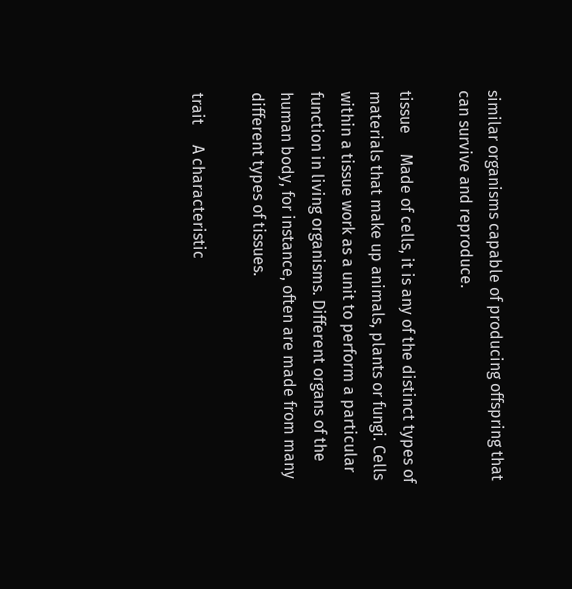similar organisms capable of producing offspring that can survive and reproduce.

tissue     Made of cells, it is any of the distinct types of materials that make up animals, plants or fungi. Cells within a tissue work as a unit to perform a particular function in living organisms. Different organs of the human body, for instance, often are made from many different types of tissues.

trait     A characteristic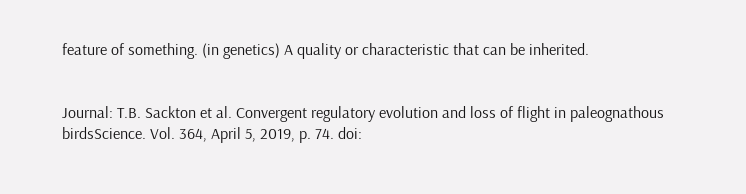feature of something. (in genetics) A quality or characteristic that can be inherited.


Journal: T.B. Sackton et al. Convergent regulatory evolution and loss of flight in paleognathous birdsScience. Vol. 364, April 5, 2019, p. 74. doi: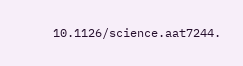10.1126/science.aat7244.